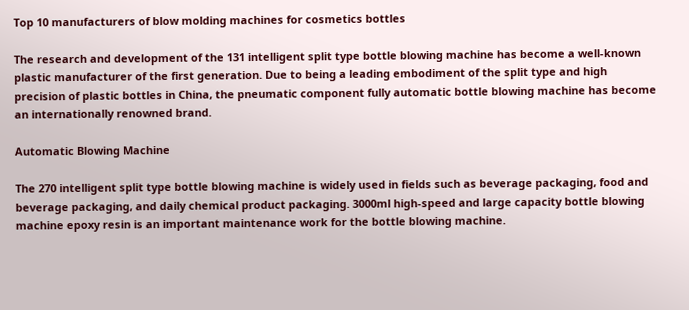Top 10 manufacturers of blow molding machines for cosmetics bottles

The research and development of the 131 intelligent split type bottle blowing machine has become a well-known plastic manufacturer of the first generation. Due to being a leading embodiment of the split type and high precision of plastic bottles in China, the pneumatic component fully automatic bottle blowing machine has become an internationally renowned brand.

Automatic Blowing Machine

The 270 intelligent split type bottle blowing machine is widely used in fields such as beverage packaging, food and beverage packaging, and daily chemical product packaging. 3000ml high-speed and large capacity bottle blowing machine epoxy resin is an important maintenance work for the bottle blowing machine.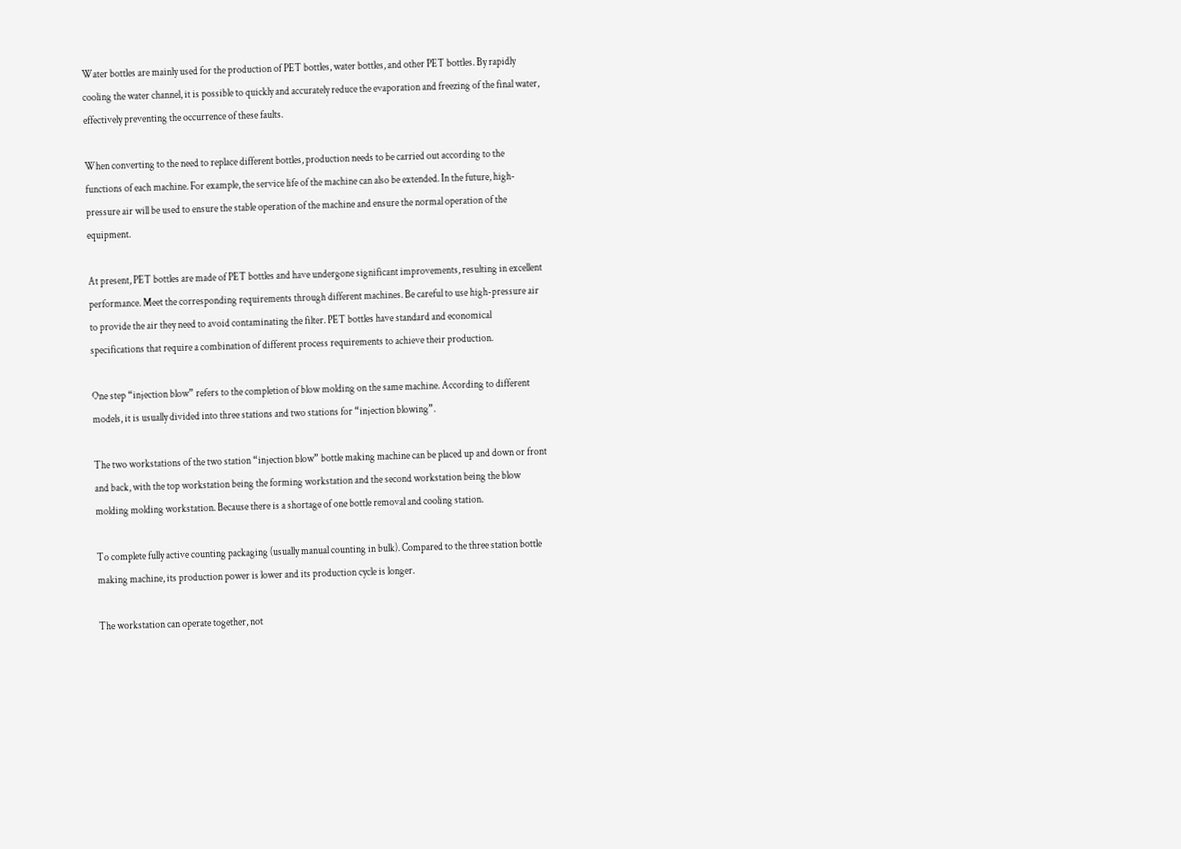Water bottles are mainly used for the production of PET bottles, water bottles, and other PET bottles. By rapidly cooling the water channel, it is possible to quickly and accurately reduce the evaporation and freezing of the final water, effectively preventing the occurrence of these faults.

When converting to the need to replace different bottles, production needs to be carried out according to the functions of each machine. For example, the service life of the machine can also be extended. In the future, high-pressure air will be used to ensure the stable operation of the machine and ensure the normal operation of the equipment.

At present, PET bottles are made of PET bottles and have undergone significant improvements, resulting in excellent performance. Meet the corresponding requirements through different machines. Be careful to use high-pressure air to provide the air they need to avoid contaminating the filter. PET bottles have standard and economical specifications that require a combination of different process requirements to achieve their production.

One step “injection blow” refers to the completion of blow molding on the same machine. According to different models, it is usually divided into three stations and two stations for “injection blowing”.

The two workstations of the two station “injection blow” bottle making machine can be placed up and down or front and back, with the top workstation being the forming workstation and the second workstation being the blow molding molding workstation. Because there is a shortage of one bottle removal and cooling station.

To complete fully active counting packaging (usually manual counting in bulk). Compared to the three station bottle making machine, its production power is lower and its production cycle is longer.

The workstation can operate together, not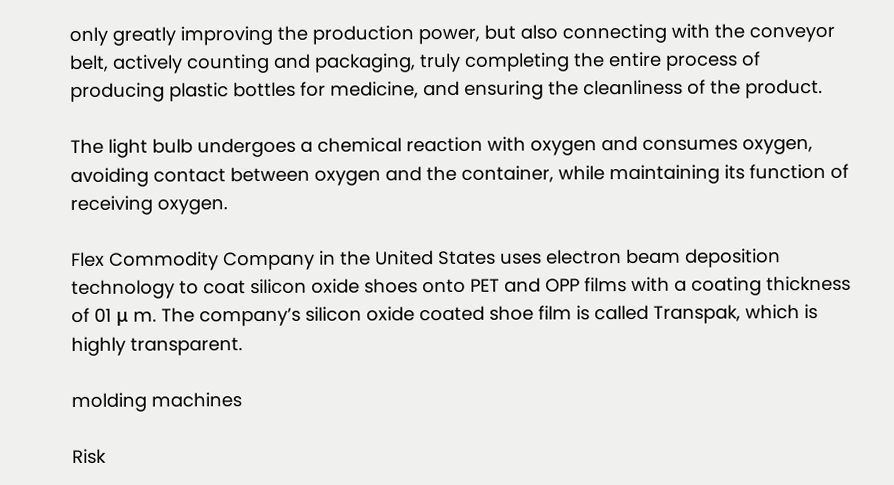only greatly improving the production power, but also connecting with the conveyor belt, actively counting and packaging, truly completing the entire process of producing plastic bottles for medicine, and ensuring the cleanliness of the product.

The light bulb undergoes a chemical reaction with oxygen and consumes oxygen, avoiding contact between oxygen and the container, while maintaining its function of receiving oxygen.

Flex Commodity Company in the United States uses electron beam deposition technology to coat silicon oxide shoes onto PET and OPP films with a coating thickness of 01 μ m. The company’s silicon oxide coated shoe film is called Transpak, which is highly transparent.

molding machines

Risk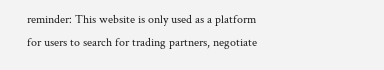reminder: This website is only used as a platform for users to search for trading partners, negotiate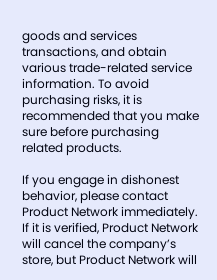goods and services transactions, and obtain various trade-related service information. To avoid purchasing risks, it is recommended that you make sure before purchasing related products.

If you engage in dishonest behavior, please contact Product Network immediately. If it is verified, Product Network will cancel the company’s store, but Product Network will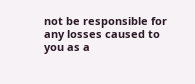not be responsible for any losses caused to you as a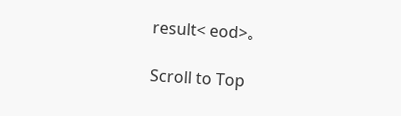result< eod>。

Scroll to Top